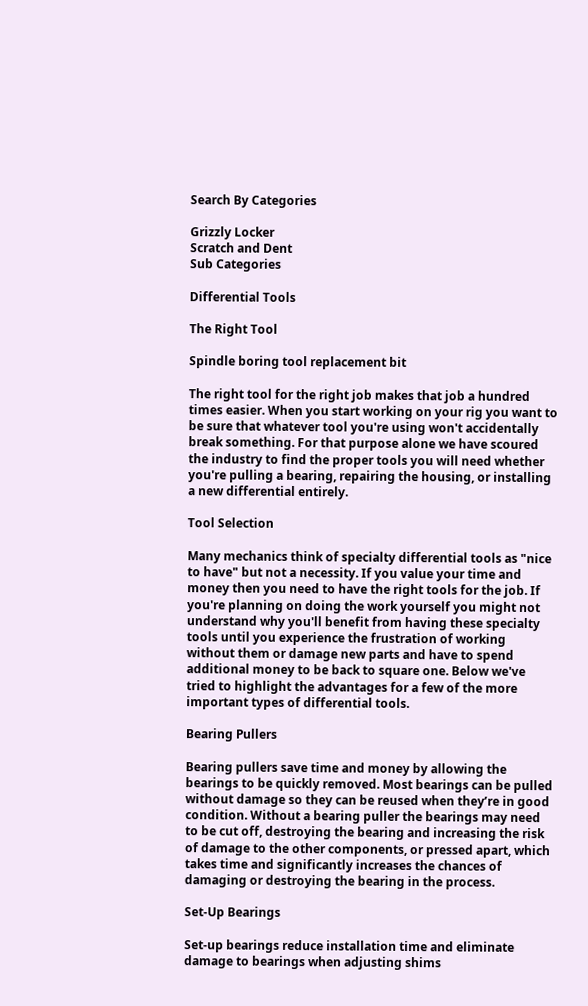Search By Categories

Grizzly Locker
Scratch and Dent
Sub Categories

Differential Tools

The Right Tool

Spindle boring tool replacement bit

The right tool for the right job makes that job a hundred times easier. When you start working on your rig you want to be sure that whatever tool you're using won't accidentally break something. For that purpose alone we have scoured the industry to find the proper tools you will need whether you're pulling a bearing, repairing the housing, or installing a new differential entirely.

Tool Selection

Many mechanics think of specialty differential tools as "nice to have" but not a necessity. If you value your time and money then you need to have the right tools for the job. If you're planning on doing the work yourself you might not understand why you'll benefit from having these specialty tools until you experience the frustration of working without them or damage new parts and have to spend additional money to be back to square one. Below we've tried to highlight the advantages for a few of the more important types of differential tools.

Bearing Pullers

Bearing pullers save time and money by allowing the bearings to be quickly removed. Most bearings can be pulled without damage so they can be reused when they’re in good condition. Without a bearing puller the bearings may need to be cut off, destroying the bearing and increasing the risk of damage to the other components, or pressed apart, which takes time and significantly increases the chances of damaging or destroying the bearing in the process.

Set-Up Bearings

Set-up bearings reduce installation time and eliminate damage to bearings when adjusting shims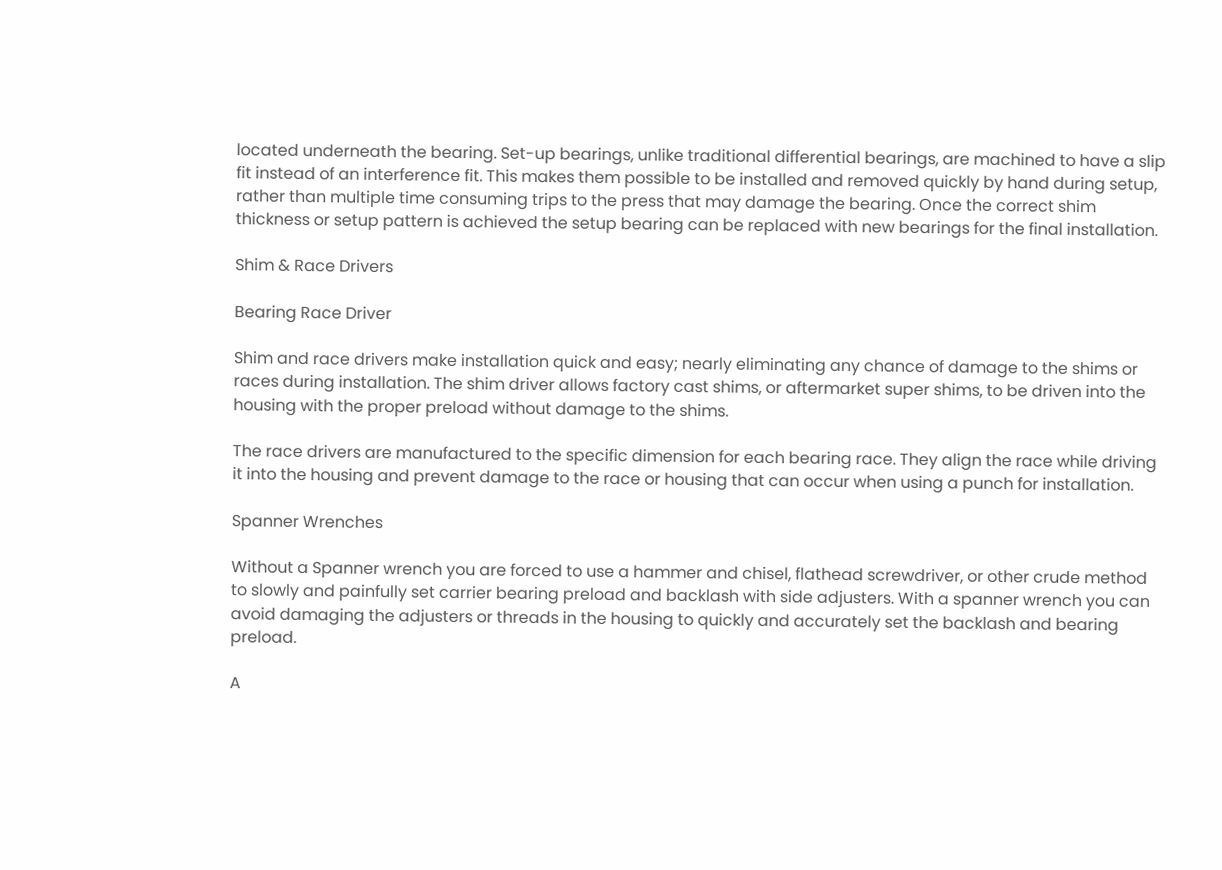located underneath the bearing. Set-up bearings, unlike traditional differential bearings, are machined to have a slip fit instead of an interference fit. This makes them possible to be installed and removed quickly by hand during setup, rather than multiple time consuming trips to the press that may damage the bearing. Once the correct shim thickness or setup pattern is achieved the setup bearing can be replaced with new bearings for the final installation.

Shim & Race Drivers

Bearing Race Driver

Shim and race drivers make installation quick and easy; nearly eliminating any chance of damage to the shims or races during installation. The shim driver allows factory cast shims, or aftermarket super shims, to be driven into the housing with the proper preload without damage to the shims.

The race drivers are manufactured to the specific dimension for each bearing race. They align the race while driving it into the housing and prevent damage to the race or housing that can occur when using a punch for installation.

Spanner Wrenches

Without a Spanner wrench you are forced to use a hammer and chisel, flathead screwdriver, or other crude method to slowly and painfully set carrier bearing preload and backlash with side adjusters. With a spanner wrench you can avoid damaging the adjusters or threads in the housing to quickly and accurately set the backlash and bearing preload.

A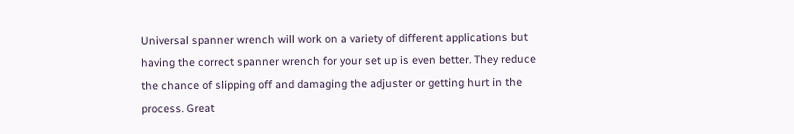Universal spanner wrench will work on a variety of different applications but having the correct spanner wrench for your set up is even better. They reduce the chance of slipping off and damaging the adjuster or getting hurt in the process. Great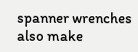spanner wrenches also make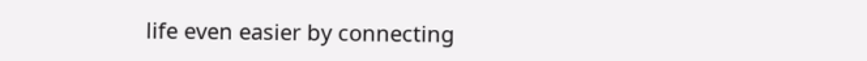life even easier by connecting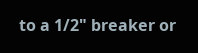to a 1/2" breaker or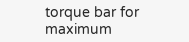torque bar for maximum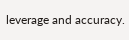leverage and accuracy.